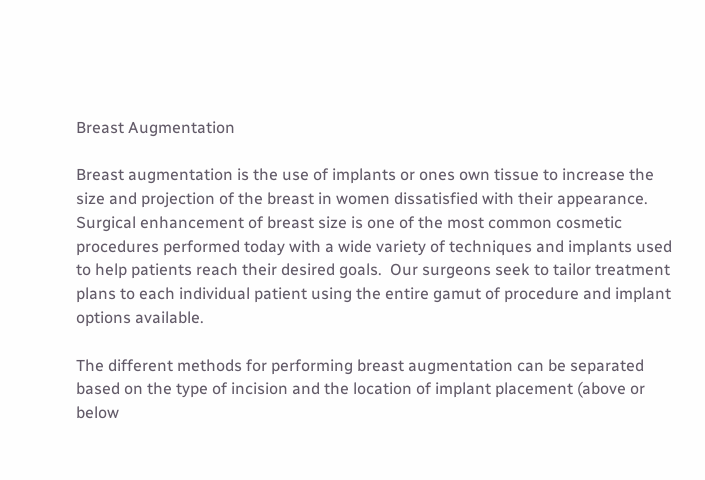Breast Augmentation

Breast augmentation is the use of implants or ones own tissue to increase the size and projection of the breast in women dissatisfied with their appearance.  Surgical enhancement of breast size is one of the most common cosmetic procedures performed today with a wide variety of techniques and implants used to help patients reach their desired goals.  Our surgeons seek to tailor treatment plans to each individual patient using the entire gamut of procedure and implant options available.

The different methods for performing breast augmentation can be separated based on the type of incision and the location of implant placement (above or below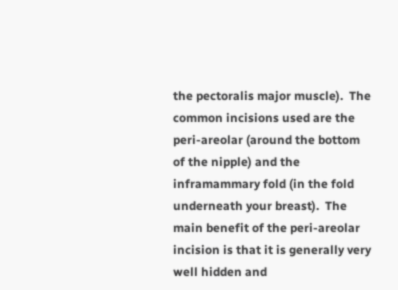the pectoralis major muscle).  The common incisions used are the peri-areolar (around the bottom of the nipple) and the inframammary fold (in the fold underneath your breast).  The main benefit of the peri-areolar incision is that it is generally very well hidden and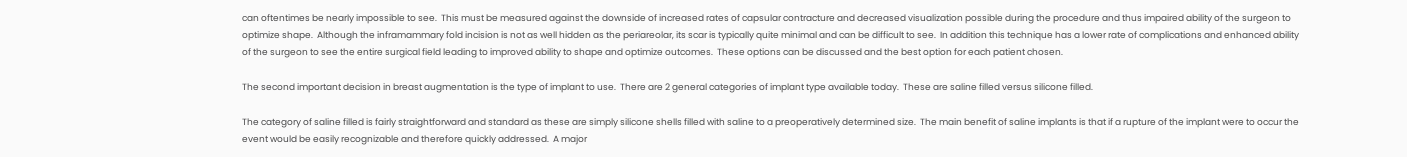can oftentimes be nearly impossible to see.  This must be measured against the downside of increased rates of capsular contracture and decreased visualization possible during the procedure and thus impaired ability of the surgeon to optimize shape.  Although the inframammary fold incision is not as well hidden as the periareolar, its scar is typically quite minimal and can be difficult to see.  In addition this technique has a lower rate of complications and enhanced ability of the surgeon to see the entire surgical field leading to improved ability to shape and optimize outcomes.  These options can be discussed and the best option for each patient chosen.

The second important decision in breast augmentation is the type of implant to use.  There are 2 general categories of implant type available today.  These are saline filled versus silicone filled.

The category of saline filled is fairly straightforward and standard as these are simply silicone shells filled with saline to a preoperatively determined size.  The main benefit of saline implants is that if a rupture of the implant were to occur the event would be easily recognizable and therefore quickly addressed.  A major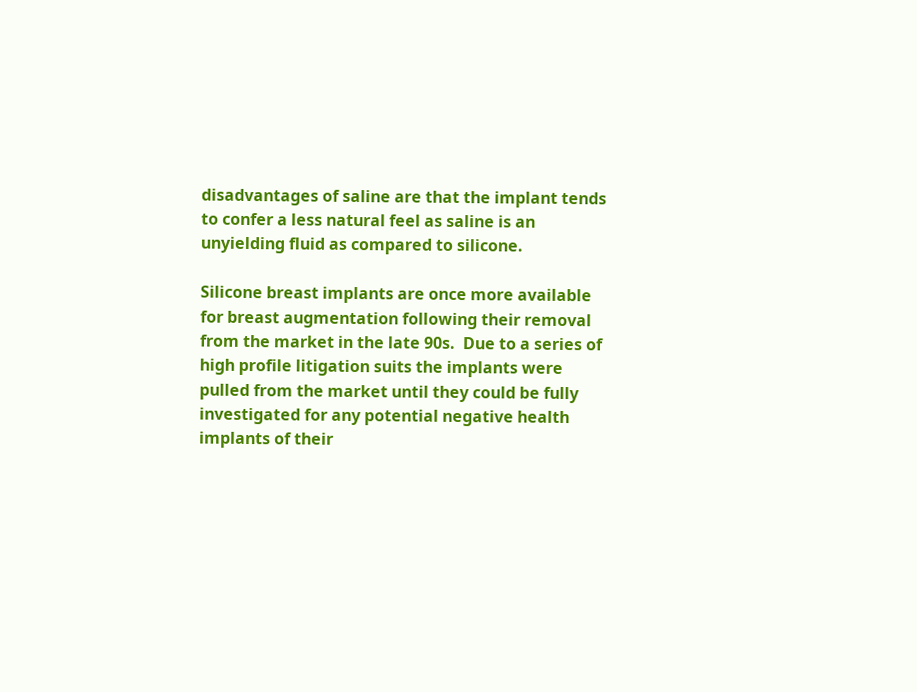disadvantages of saline are that the implant tends to confer a less natural feel as saline is an unyielding fluid as compared to silicone.

Silicone breast implants are once more available for breast augmentation following their removal from the market in the late 90s.  Due to a series of high profile litigation suits the implants were pulled from the market until they could be fully investigated for any potential negative health implants of their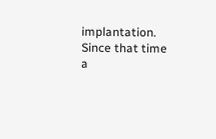implantation.  Since that time a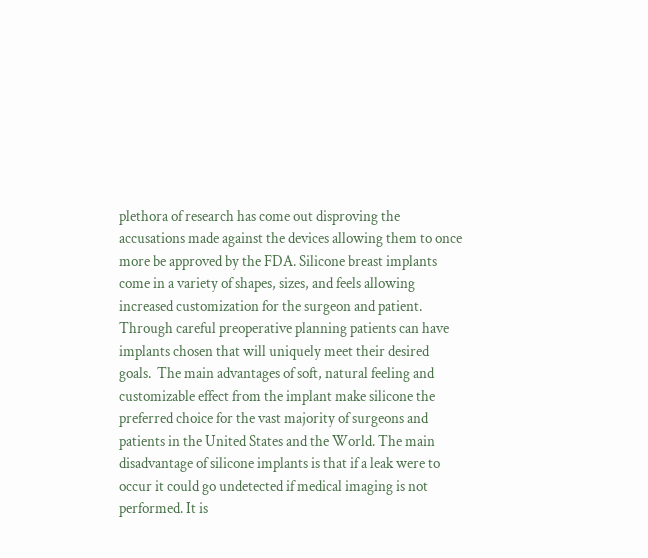plethora of research has come out disproving the accusations made against the devices allowing them to once more be approved by the FDA. Silicone breast implants come in a variety of shapes, sizes, and feels allowing increased customization for the surgeon and patient.  Through careful preoperative planning patients can have implants chosen that will uniquely meet their desired goals.  The main advantages of soft, natural feeling and customizable effect from the implant make silicone the preferred choice for the vast majority of surgeons and patients in the United States and the World. The main disadvantage of silicone implants is that if a leak were to occur it could go undetected if medical imaging is not performed. It is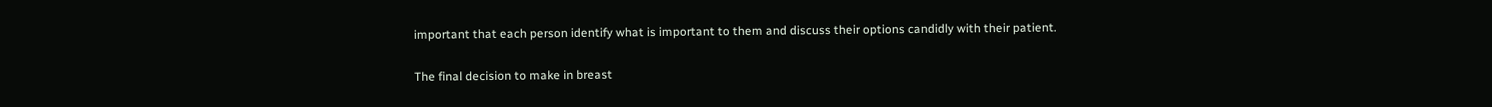important that each person identify what is important to them and discuss their options candidly with their patient.

The final decision to make in breast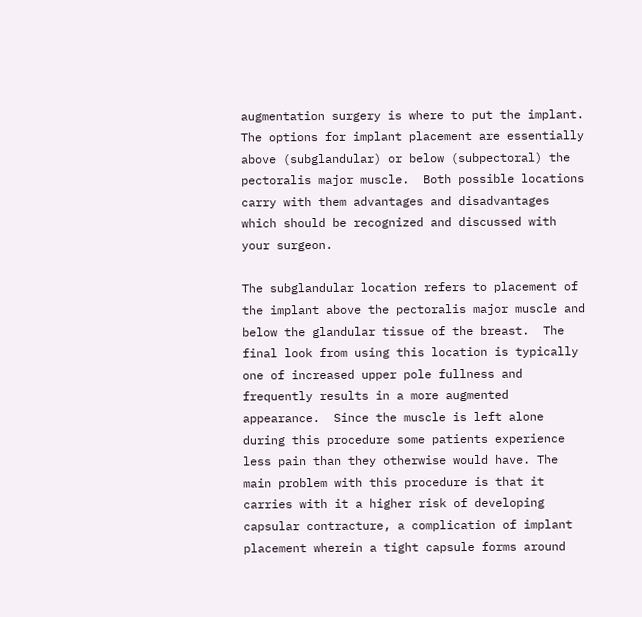augmentation surgery is where to put the implant.  The options for implant placement are essentially above (subglandular) or below (subpectoral) the pectoralis major muscle.  Both possible locations carry with them advantages and disadvantages which should be recognized and discussed with your surgeon.

The subglandular location refers to placement of the implant above the pectoralis major muscle and below the glandular tissue of the breast.  The final look from using this location is typically one of increased upper pole fullness and frequently results in a more augmented appearance.  Since the muscle is left alone during this procedure some patients experience less pain than they otherwise would have. The main problem with this procedure is that it carries with it a higher risk of developing capsular contracture, a complication of implant placement wherein a tight capsule forms around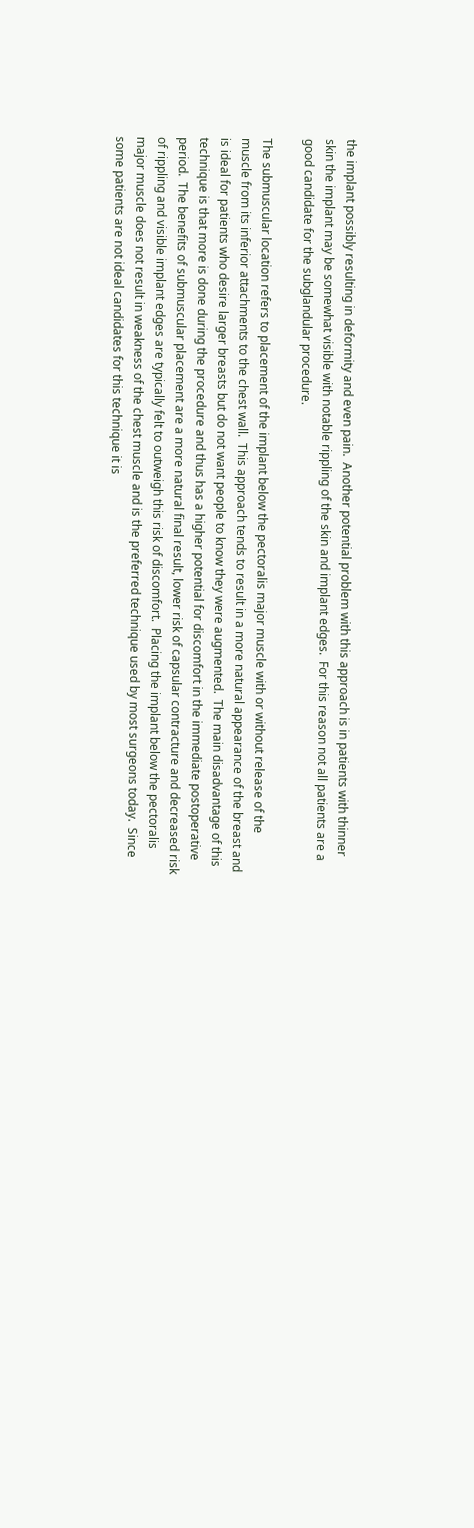the implant possibly resulting in deformity and even pain.  Another potential problem with this approach is in patients with thinner skin the implant may be somewhat visible with notable rippling of the skin and implant edges.  For this reason not all patients are a good candidate for the subglandular procedure.

The submuscular location refers to placement of the implant below the pectoralis major muscle with or without release of the muscle from its inferior attachments to the chest wall.  This approach tends to result in a more natural appearance of the breast and is ideal for patients who desire larger breasts but do not want people to know they were augmented.  The main disadvantage of this technique is that more is done during the procedure and thus has a higher potential for discomfort in the immediate postoperative period.  The benefits of submuscular placement are a more natural final result, lower risk of capsular contracture and decreased risk of rippling and visible implant edges are typically felt to outweigh this risk of discomfort.  Placing the implant below the pectoralis major muscle does not result in weakness of the chest muscle and is the preferred technique used by most surgeons today.  Since some patients are not ideal candidates for this technique it is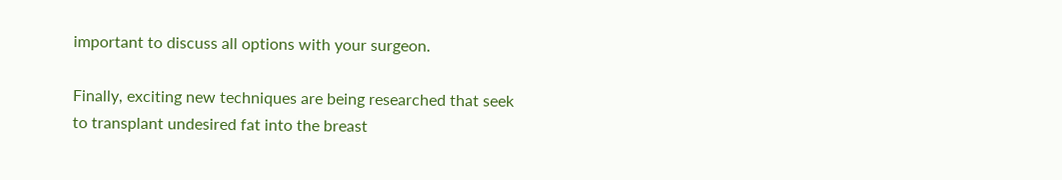important to discuss all options with your surgeon.

Finally, exciting new techniques are being researched that seek to transplant undesired fat into the breast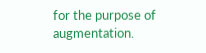for the purpose of augmentation.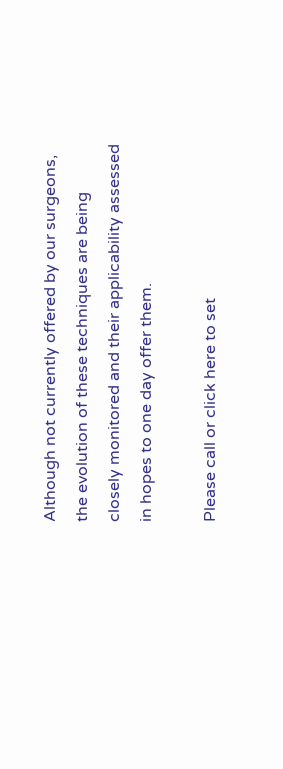Although not currently offered by our surgeons, the evolution of these techniques are being closely monitored and their applicability assessed in hopes to one day offer them.

Please call or click here to set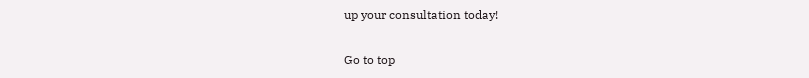up your consultation today!

Go to top